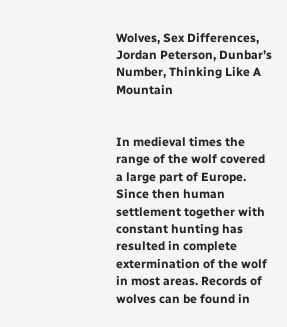Wolves, Sex Differences, Jordan Peterson, Dunbar’s Number, Thinking Like A Mountain


In medieval times the range of the wolf covered a large part of Europe. Since then human settlement together with constant hunting has resulted in complete extermination of the wolf in most areas. Records of wolves can be found in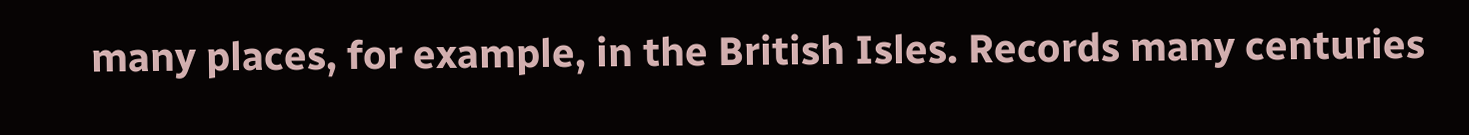many places, for example, in the British Isles. Records many centuries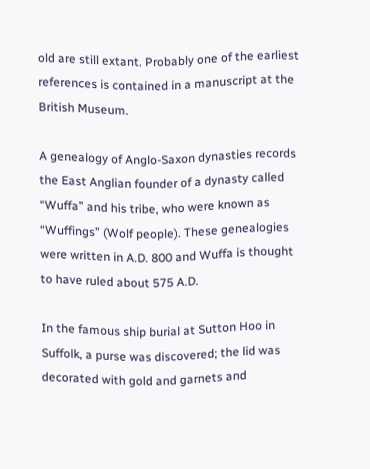old are still extant. Probably one of the earliest references is contained in a manuscript at the British Museum.

A genealogy of Anglo-Saxon dynasties records the East Anglian founder of a dynasty called “Wuffa” and his tribe, who were known as “Wuffings” (Wolf people). These genealogies were written in A.D. 800 and Wuffa is thought to have ruled about 575 A.D.

In the famous ship burial at Sutton Hoo in Suffolk, a purse was discovered; the lid was decorated with gold and garnets and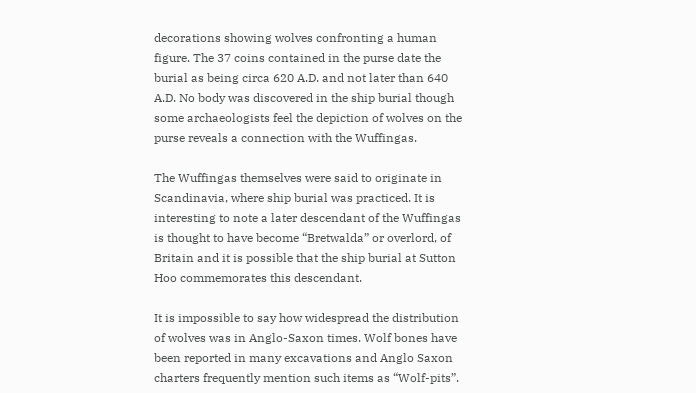decorations showing wolves confronting a human figure. The 37 coins contained in the purse date the burial as being circa 620 A.D. and not later than 640 A.D. No body was discovered in the ship burial though some archaeologists feel the depiction of wolves on the purse reveals a connection with the Wuffingas.

The Wuffingas themselves were said to originate in Scandinavia, where ship burial was practiced. It is interesting to note a later descendant of the Wuffingas is thought to have become “Bretwalda” or overlord, of Britain and it is possible that the ship burial at Sutton Hoo commemorates this descendant.

It is impossible to say how widespread the distribution of wolves was in Anglo-Saxon times. Wolf bones have been reported in many excavations and Anglo Saxon charters frequently mention such items as “Wolf-pits”.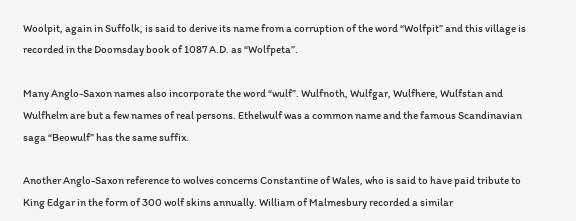Woolpit, again in Suffolk, is said to derive its name from a corruption of the word “Wolfpit” and this village is recorded in the Doomsday book of 1087 A.D. as “Wolfpeta”.

Many Anglo-Saxon names also incorporate the word “wulf”. Wulfnoth, Wulfgar, Wulfhere, Wulfstan and Wulfhelm are but a few names of real persons. Ethelwulf was a common name and the famous Scandinavian saga “Beowulf” has the same suffix.

Another Anglo-Saxon reference to wolves concerns Constantine of Wales, who is said to have paid tribute to King Edgar in the form of 300 wolf skins annually. William of Malmesbury recorded a similar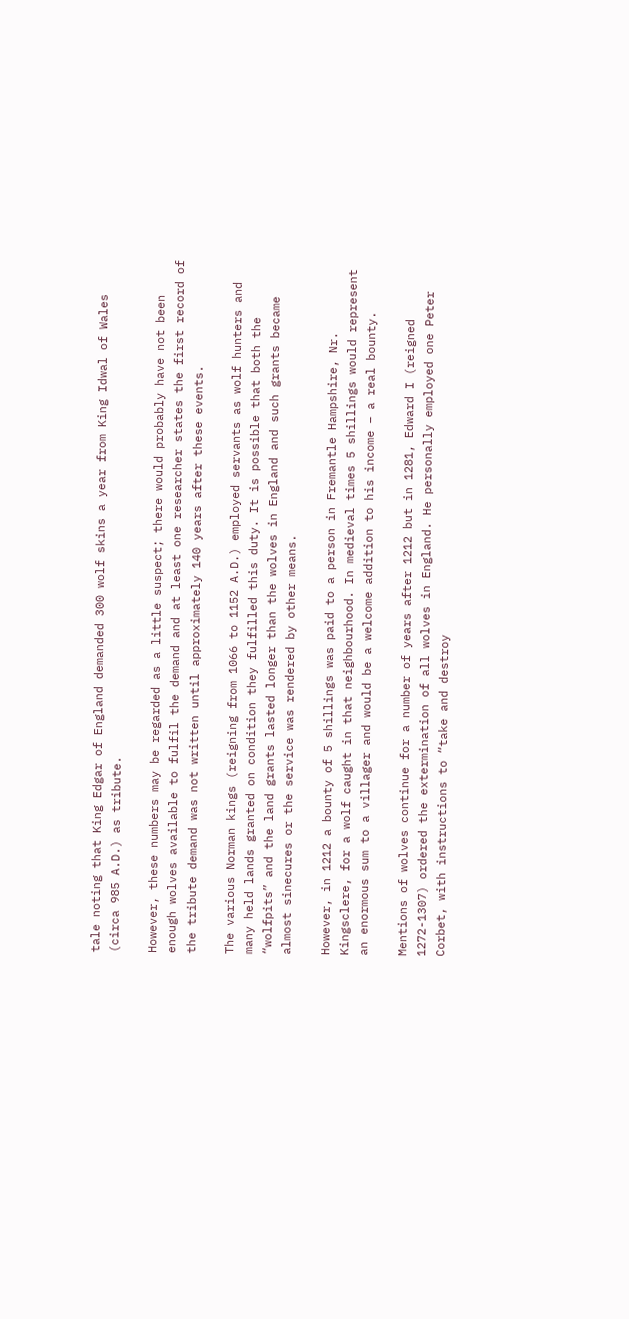tale noting that King Edgar of England demanded 300 wolf skins a year from King Idwal of Wales (circa 985 A.D.) as tribute.

However, these numbers may be regarded as a little suspect; there would probably have not been enough wolves available to fulfil the demand and at least one researcher states the first record of the tribute demand was not written until approximately 140 years after these events.

The various Norman kings (reigning from 1066 to 1152 A.D.) employed servants as wolf hunters and many held lands granted on condition they fulfilled this duty. It is possible that both the “wolfpits” and the land grants lasted longer than the wolves in England and such grants became almost sinecures or the service was rendered by other means.

However, in 1212 a bounty of 5 shillings was paid to a person in Fremantle Hampshire, Nr. Kingsclere, for a wolf caught in that neighbourhood. In medieval times 5 shillings would represent an enormous sum to a villager and would be a welcome addition to his income – a real bounty.

Mentions of wolves continue for a number of years after 1212 but in 1281, Edward I (reigned 1272-1307) ordered the extermination of all wolves in England. He personally employed one Peter Corbet, with instructions to “take and destroy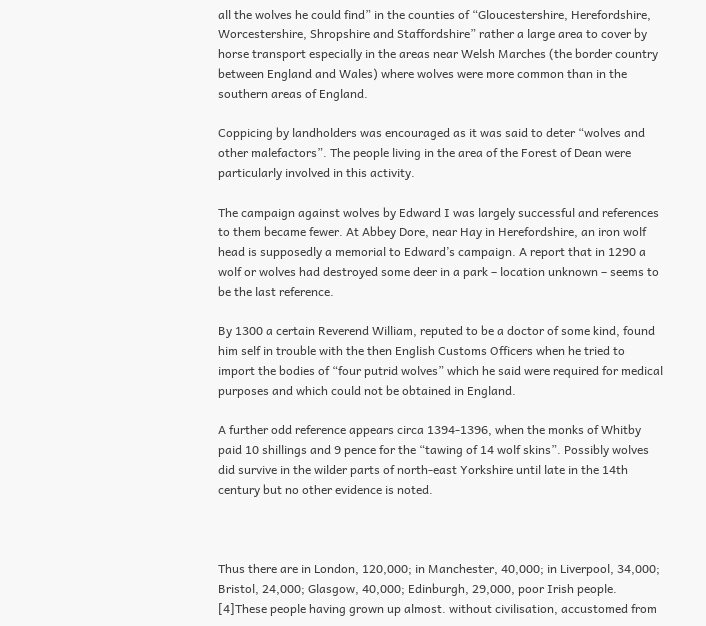all the wolves he could find” in the counties of “Gloucestershire, Herefordshire, Worcestershire, Shropshire and Staffordshire” rather a large area to cover by horse transport especially in the areas near Welsh Marches (the border country between England and Wales) where wolves were more common than in the southern areas of England.

Coppicing by landholders was encouraged as it was said to deter “wolves and other malefactors”. The people living in the area of the Forest of Dean were particularly involved in this activity.

The campaign against wolves by Edward I was largely successful and references to them became fewer. At Abbey Dore, near Hay in Herefordshire, an iron wolf head is supposedly a memorial to Edward’s campaign. A report that in 1290 a wolf or wolves had destroyed some deer in a park – location unknown – seems to be the last reference.

By 1300 a certain Reverend William, reputed to be a doctor of some kind, found him self in trouble with the then English Customs Officers when he tried to import the bodies of “four putrid wolves” which he said were required for medical purposes and which could not be obtained in England.

A further odd reference appears circa 1394-1396, when the monks of Whitby paid 10 shillings and 9 pence for the “tawing of 14 wolf skins”. Possibly wolves did survive in the wilder parts of north-east Yorkshire until late in the 14th century but no other evidence is noted.



Thus there are in London, 120,000; in Manchester, 40,000; in Liverpool, 34,000; Bristol, 24,000; Glasgow, 40,000; Edinburgh, 29,000, poor Irish people. [4]These people having grown up almost. without civilisation, accustomed from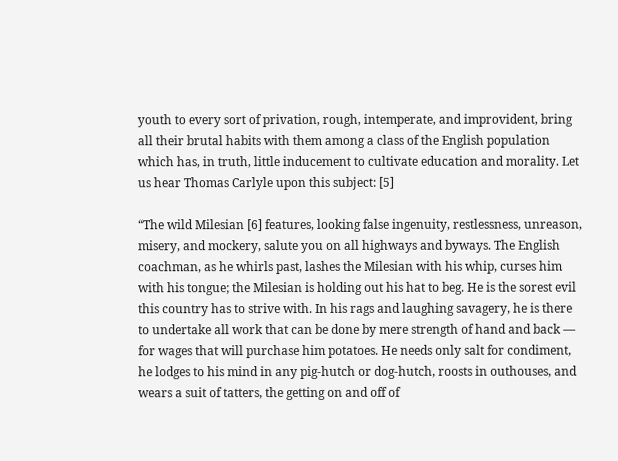youth to every sort of privation, rough, intemperate, and improvident, bring all their brutal habits with them among a class of the English population which has, in truth, little inducement to cultivate education and morality. Let us hear Thomas Carlyle upon this subject: [5]

“The wild Milesian [6] features, looking false ingenuity, restlessness, unreason, misery, and mockery, salute you on all highways and byways. The English coachman, as he whirls past, lashes the Milesian with his whip, curses him with his tongue; the Milesian is holding out his hat to beg. He is the sorest evil this country has to strive with. In his rags and laughing savagery, he is there to undertake all work that can be done by mere strength of hand and back — for wages that will purchase him potatoes. He needs only salt for condiment, he lodges to his mind in any pig-hutch or dog-hutch, roosts in outhouses, and wears a suit of tatters, the getting on and off of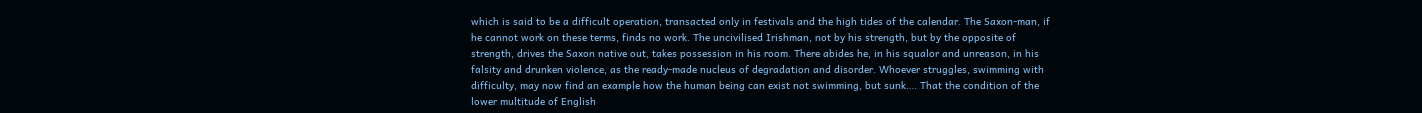which is said to be a difficult operation, transacted only in festivals and the high tides of the calendar. The Saxon-man, if he cannot work on these terms, finds no work. The uncivilised Irishman, not by his strength, but by the opposite of strength, drives the Saxon native out, takes possession in his room. There abides he, in his squalor and unreason, in his falsity and drunken violence, as the ready-made nucleus of degradation and disorder. Whoever struggles, swimming with difficulty, may now find an example how the human being can exist not swimming, but sunk…. That the condition of the lower multitude of English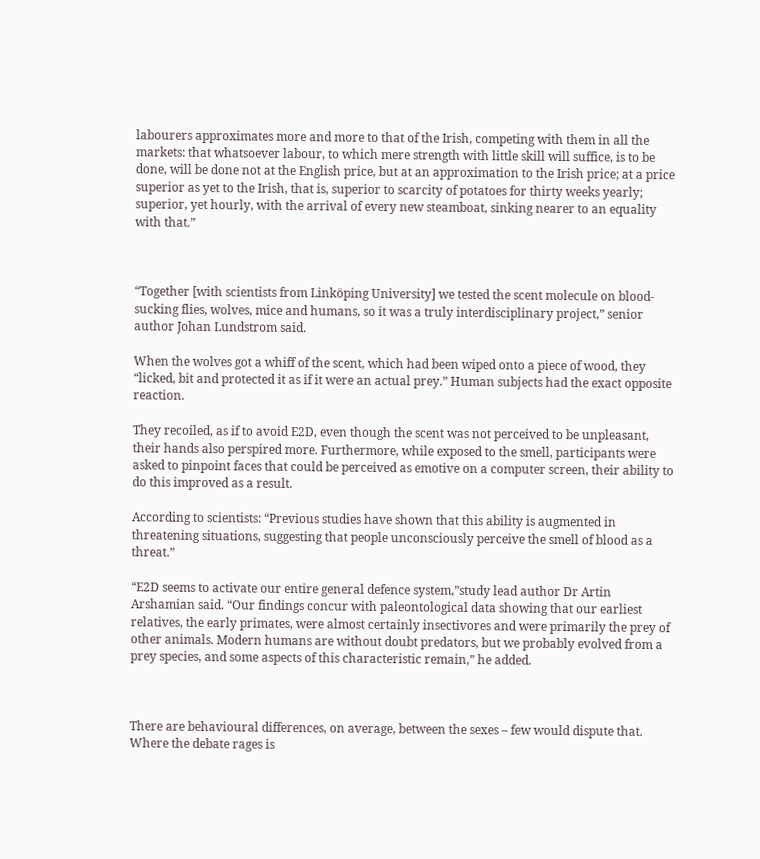labourers approximates more and more to that of the Irish, competing with them in all the markets: that whatsoever labour, to which mere strength with little skill will suffice, is to be done, will be done not at the English price, but at an approximation to the Irish price; at a price superior as yet to the Irish, that is, superior to scarcity of potatoes for thirty weeks yearly; superior, yet hourly, with the arrival of every new steamboat, sinking nearer to an equality with that.”



“Together [with scientists from Linköping University] we tested the scent molecule on blood-sucking flies, wolves, mice and humans, so it was a truly interdisciplinary project,” senior author Johan Lundstrom said.

When the wolves got a whiff of the scent, which had been wiped onto a piece of wood, they “licked, bit and protected it as if it were an actual prey.” Human subjects had the exact opposite reaction.

They recoiled, as if to avoid E2D, even though the scent was not perceived to be unpleasant, their hands also perspired more. Furthermore, while exposed to the smell, participants were asked to pinpoint faces that could be perceived as emotive on a computer screen, their ability to do this improved as a result.

According to scientists: “Previous studies have shown that this ability is augmented in threatening situations, suggesting that people unconsciously perceive the smell of blood as a threat.”

“E2D seems to activate our entire general defence system,”study lead author Dr Artin Arshamian said. “Our findings concur with paleontological data showing that our earliest relatives, the early primates, were almost certainly insectivores and were primarily the prey of other animals. Modern humans are without doubt predators, but we probably evolved from a prey species, and some aspects of this characteristic remain,” he added.



There are behavioural differences, on average, between the sexes – few would dispute that. Where the debate rages is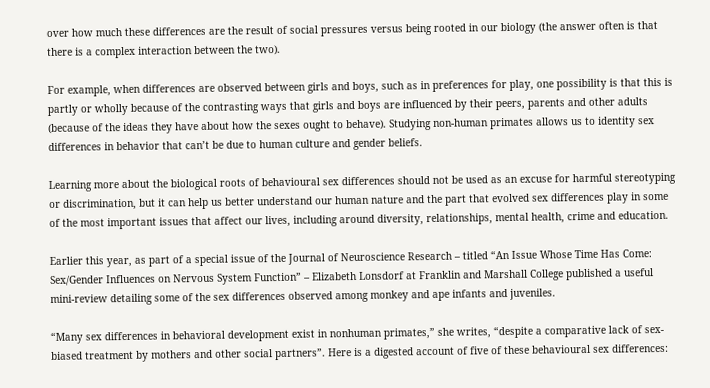over how much these differences are the result of social pressures versus being rooted in our biology (the answer often is that there is a complex interaction between the two).

For example, when differences are observed between girls and boys, such as in preferences for play, one possibility is that this is partly or wholly because of the contrasting ways that girls and boys are influenced by their peers, parents and other adults (because of the ideas they have about how the sexes ought to behave). Studying non-human primates allows us to identity sex differences in behavior that can’t be due to human culture and gender beliefs.

Learning more about the biological roots of behavioural sex differences should not be used as an excuse for harmful stereotyping or discrimination, but it can help us better understand our human nature and the part that evolved sex differences play in some of the most important issues that affect our lives, including around diversity, relationships, mental health, crime and education.

Earlier this year, as part of a special issue of the Journal of Neuroscience Research – titled “An Issue Whose Time Has Come: Sex/Gender Influences on Nervous System Function” – Elizabeth Lonsdorf at Franklin and Marshall College published a useful mini-review detailing some of the sex differences observed among monkey and ape infants and juveniles.

“Many sex differences in behavioral development exist in nonhuman primates,” she writes, “despite a comparative lack of sex-biased treatment by mothers and other social partners”. Here is a digested account of five of these behavioural sex differences: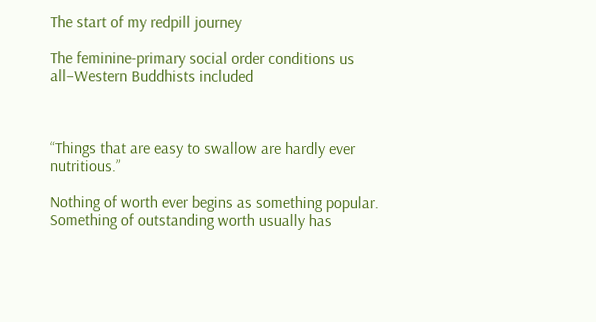The start of my redpill journey

The feminine-primary social order conditions us all–Western Buddhists included



“Things that are easy to swallow are hardly ever nutritious.”

Nothing of worth ever begins as something popular. Something of outstanding worth usually has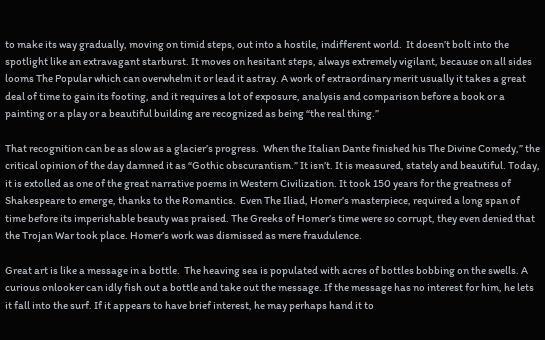to make its way gradually, moving on timid steps, out into a hostile, indifferent world.  It doesn’t bolt into the spotlight like an extravagant starburst. It moves on hesitant steps, always extremely vigilant, because on all sides looms The Popular which can overwhelm it or lead it astray. A work of extraordinary merit usually it takes a great deal of time to gain its footing, and it requires a lot of exposure, analysis and comparison before a book or a painting or a play or a beautiful building are recognized as being “the real thing.”

That recognition can be as slow as a glacier’s progress.  When the Italian Dante finished his The Divine Comedy,” the critical opinion of the day damned it as “Gothic obscurantism.” It isn’t. It is measured, stately and beautiful. Today, it is extolled as one of the great narrative poems in Western Civilization. It took 150 years for the greatness of Shakespeare to emerge, thanks to the Romantics.  Even The Iliad, Homer’s masterpiece, required a long span of time before its imperishable beauty was praised. The Greeks of Homer’s time were so corrupt, they even denied that the Trojan War took place. Homer’s work was dismissed as mere fraudulence.

Great art is like a message in a bottle.  The heaving sea is populated with acres of bottles bobbing on the swells. A curious onlooker can idly fish out a bottle and take out the message. If the message has no interest for him, he lets it fall into the surf. If it appears to have brief interest, he may perhaps hand it to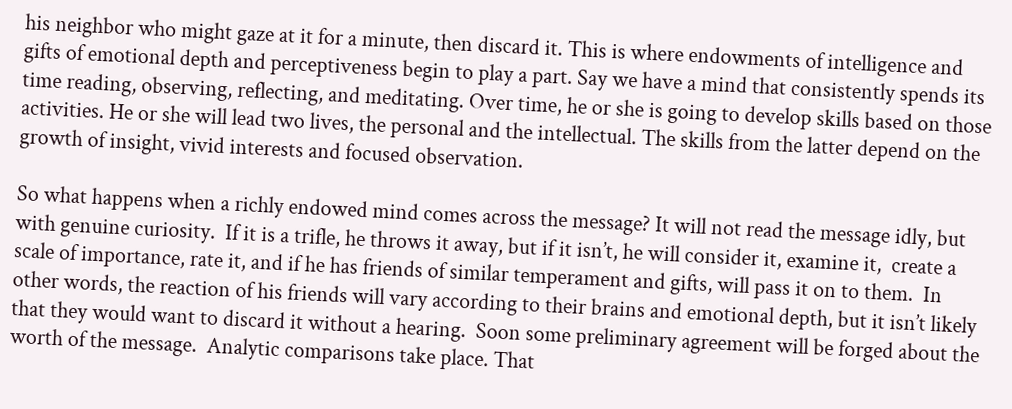his neighbor who might gaze at it for a minute, then discard it. This is where endowments of intelligence and gifts of emotional depth and perceptiveness begin to play a part. Say we have a mind that consistently spends its time reading, observing, reflecting, and meditating. Over time, he or she is going to develop skills based on those activities. He or she will lead two lives, the personal and the intellectual. The skills from the latter depend on the growth of insight, vivid interests and focused observation.

So what happens when a richly endowed mind comes across the message? It will not read the message idly, but with genuine curiosity.  If it is a trifle, he throws it away, but if it isn’t, he will consider it, examine it,  create a scale of importance, rate it, and if he has friends of similar temperament and gifts, will pass it on to them.  In other words, the reaction of his friends will vary according to their brains and emotional depth, but it isn’t likely that they would want to discard it without a hearing.  Soon some preliminary agreement will be forged about the worth of the message.  Analytic comparisons take place. That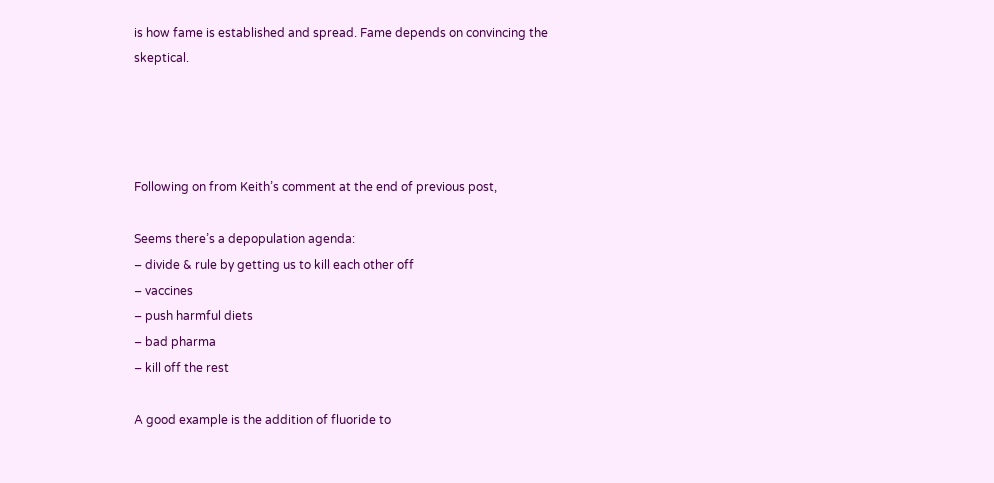is how fame is established and spread. Fame depends on convincing the skeptical.




Following on from Keith’s comment at the end of previous post,

Seems there’s a depopulation agenda:
– divide & rule by getting us to kill each other off
– vaccines
– push harmful diets
– bad pharma
– kill off the rest

A good example is the addition of fluoride to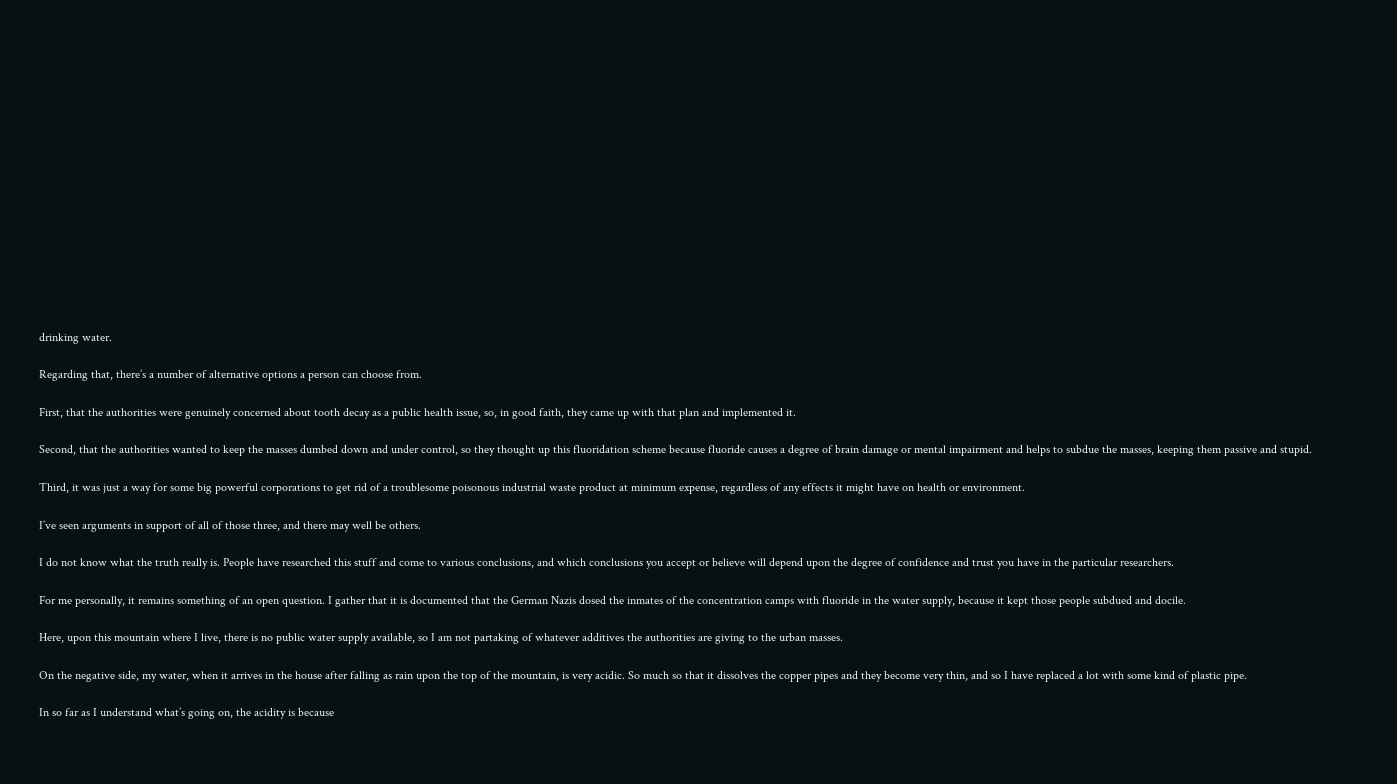drinking water.

Regarding that, there’s a number of alternative options a person can choose from.

First, that the authorities were genuinely concerned about tooth decay as a public health issue, so, in good faith, they came up with that plan and implemented it.

Second, that the authorities wanted to keep the masses dumbed down and under control, so they thought up this fluoridation scheme because fluoride causes a degree of brain damage or mental impairment and helps to subdue the masses, keeping them passive and stupid.

Third, it was just a way for some big powerful corporations to get rid of a troublesome poisonous industrial waste product at minimum expense, regardless of any effects it might have on health or environment.

I’ve seen arguments in support of all of those three, and there may well be others.

I do not know what the truth really is. People have researched this stuff and come to various conclusions, and which conclusions you accept or believe will depend upon the degree of confidence and trust you have in the particular researchers.

For me personally, it remains something of an open question. I gather that it is documented that the German Nazis dosed the inmates of the concentration camps with fluoride in the water supply, because it kept those people subdued and docile.

Here, upon this mountain where I live, there is no public water supply available, so I am not partaking of whatever additives the authorities are giving to the urban masses.

On the negative side, my water, when it arrives in the house after falling as rain upon the top of the mountain, is very acidic. So much so that it dissolves the copper pipes and they become very thin, and so I have replaced a lot with some kind of plastic pipe.

In so far as I understand what’s going on, the acidity is because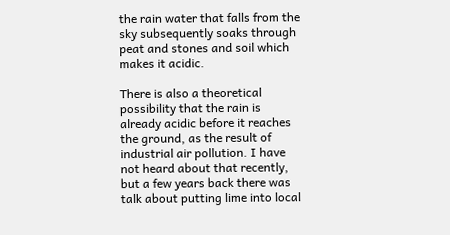the rain water that falls from the sky subsequently soaks through peat and stones and soil which makes it acidic.

There is also a theoretical possibility that the rain is already acidic before it reaches the ground, as the result of industrial air pollution. I have not heard about that recently, but a few years back there was talk about putting lime into local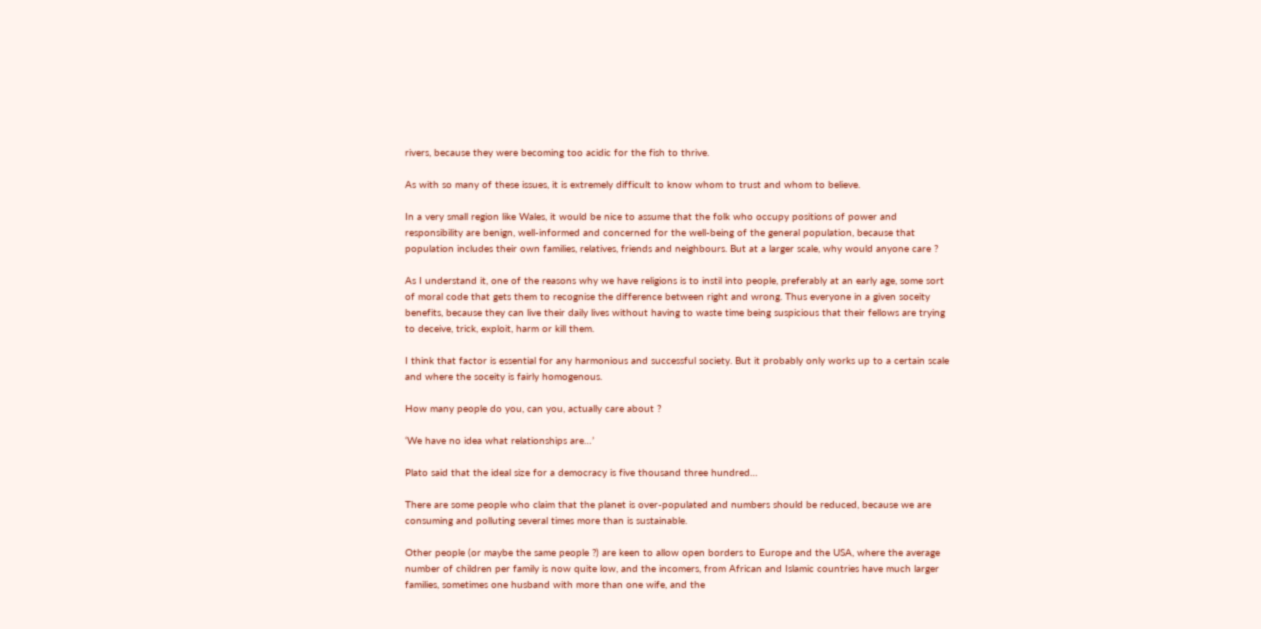rivers, because they were becoming too acidic for the fish to thrive.

As with so many of these issues, it is extremely difficult to know whom to trust and whom to believe.

In a very small region like Wales, it would be nice to assume that the folk who occupy positions of power and responsibility are benign, well-informed and concerned for the well-being of the general population, because that population includes their own families, relatives, friends and neighbours. But at a larger scale, why would anyone care ?

As I understand it, one of the reasons why we have religions is to instil into people, preferably at an early age, some sort of moral code that gets them to recognise the difference between right and wrong. Thus everyone in a given soceity benefits, because they can live their daily lives without having to waste time being suspicious that their fellows are trying to deceive, trick, exploit, harm or kill them.

I think that factor is essential for any harmonious and successful society. But it probably only works up to a certain scale and where the soceity is fairly homogenous.

How many people do you, can you, actually care about ?

‘We have no idea what relationships are…’

Plato said that the ideal size for a democracy is five thousand three hundred…

There are some people who claim that the planet is over-populated and numbers should be reduced, because we are consuming and polluting several times more than is sustainable.

Other people (or maybe the same people ?) are keen to allow open borders to Europe and the USA, where the average number of children per family is now quite low, and the incomers, from African and Islamic countries have much larger families, sometimes one husband with more than one wife, and the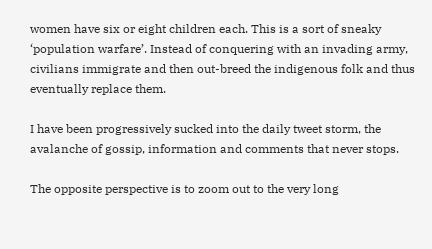women have six or eight children each. This is a sort of sneaky ‘population warfare’. Instead of conquering with an invading army, civilians immigrate and then out-breed the indigenous folk and thus eventually replace them.

I have been progressively sucked into the daily tweet storm, the avalanche of gossip, information and comments that never stops.

The opposite perspective is to zoom out to the very long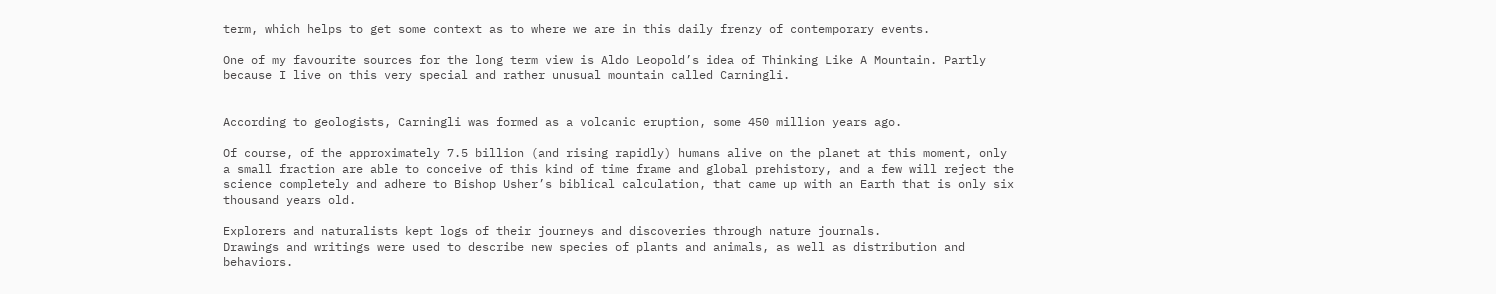term, which helps to get some context as to where we are in this daily frenzy of contemporary events.

One of my favourite sources for the long term view is Aldo Leopold’s idea of Thinking Like A Mountain. Partly because I live on this very special and rather unusual mountain called Carningli.


According to geologists, Carningli was formed as a volcanic eruption, some 450 million years ago.

Of course, of the approximately 7.5 billion (and rising rapidly) humans alive on the planet at this moment, only a small fraction are able to conceive of this kind of time frame and global prehistory, and a few will reject the science completely and adhere to Bishop Usher’s biblical calculation, that came up with an Earth that is only six thousand years old.

Explorers and naturalists kept logs of their journeys and discoveries through nature journals.
Drawings and writings were used to describe new species of plants and animals, as well as distribution and behaviors.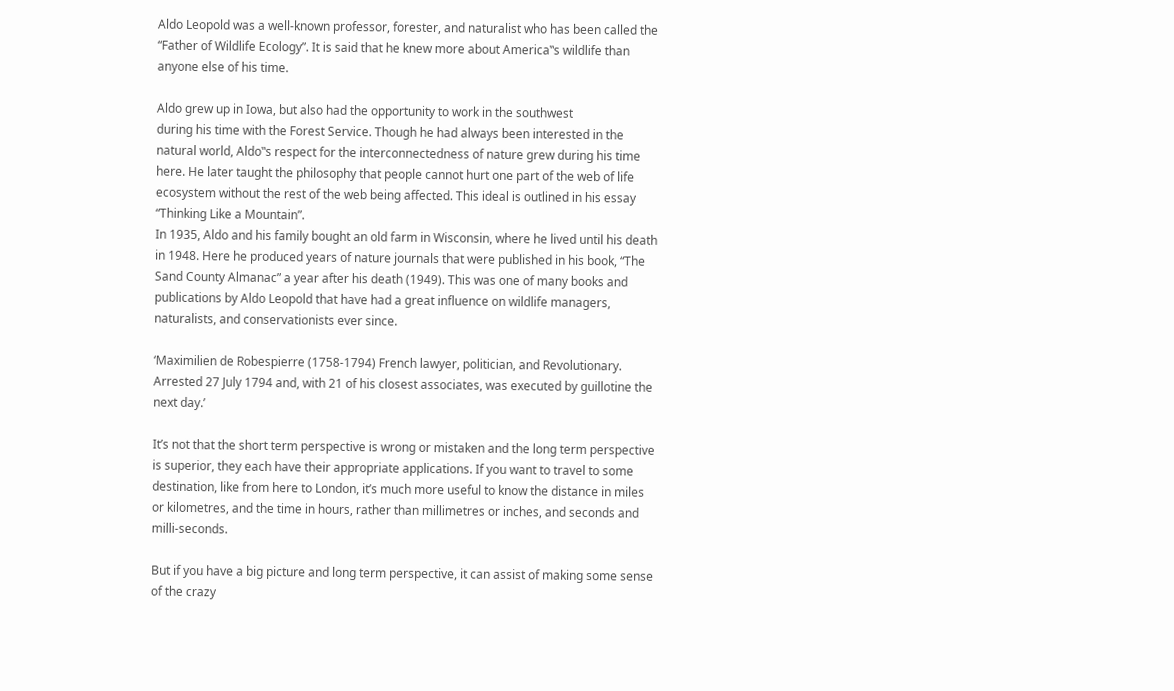Aldo Leopold was a well-known professor, forester, and naturalist who has been called the “Father of Wildlife Ecology”. It is said that he knew more about America‟s wildlife than anyone else of his time.

Aldo grew up in Iowa, but also had the opportunity to work in the southwest
during his time with the Forest Service. Though he had always been interested in the natural world, Aldo‟s respect for the interconnectedness of nature grew during his time here. He later taught the philosophy that people cannot hurt one part of the web of life ecosystem without the rest of the web being affected. This ideal is outlined in his essay “Thinking Like a Mountain”.
In 1935, Aldo and his family bought an old farm in Wisconsin, where he lived until his death in 1948. Here he produced years of nature journals that were published in his book, “The Sand County Almanac” a year after his death (1949). This was one of many books and publications by Aldo Leopold that have had a great influence on wildlife managers, naturalists, and conservationists ever since.

‘Maximilien de Robespierre (1758-1794) French lawyer, politician, and Revolutionary. Arrested 27 July 1794 and, with 21 of his closest associates, was executed by guillotine the next day.’

It’s not that the short term perspective is wrong or mistaken and the long term perspective is superior, they each have their appropriate applications. If you want to travel to some destination, like from here to London, it’s much more useful to know the distance in miles or kilometres, and the time in hours, rather than millimetres or inches, and seconds and milli-seconds.

But if you have a big picture and long term perspective, it can assist of making some sense of the crazy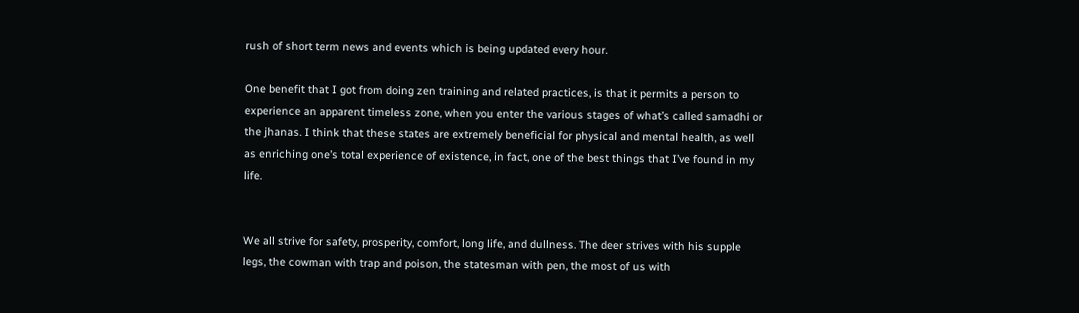rush of short term news and events which is being updated every hour.

One benefit that I got from doing zen training and related practices, is that it permits a person to experience an apparent timeless zone, when you enter the various stages of what’s called samadhi or the jhanas. I think that these states are extremely beneficial for physical and mental health, as well as enriching one’s total experience of existence, in fact, one of the best things that I’ve found in my life.


We all strive for safety, prosperity, comfort, long life, and dullness. The deer strives with his supple legs, the cowman with trap and poison, the statesman with pen, the most of us with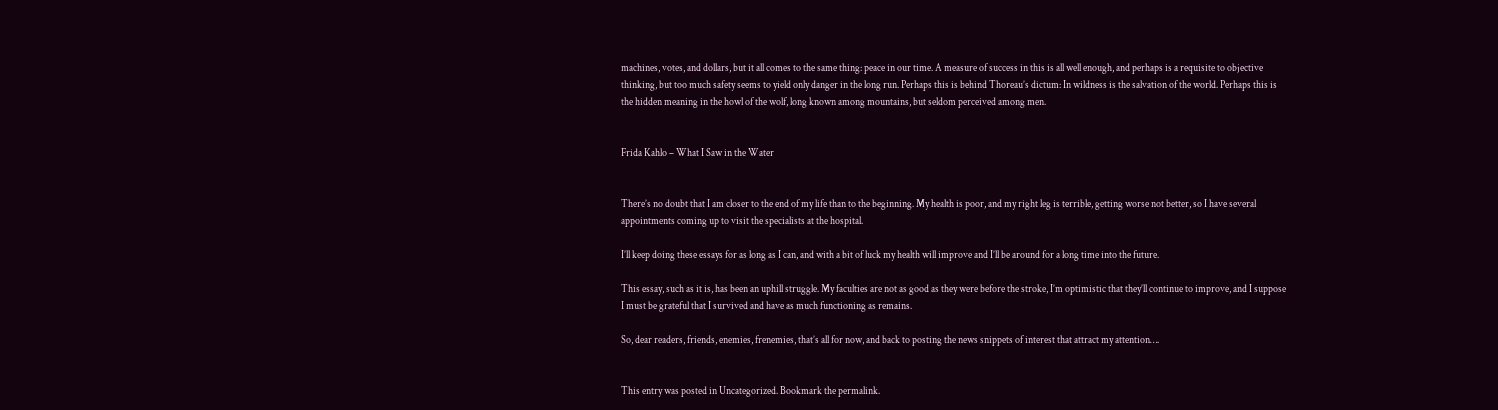machines, votes, and dollars, but it all comes to the same thing: peace in our time. A measure of success in this is all well enough, and perhaps is a requisite to objective thinking, but too much safety seems to yield only danger in the long run. Perhaps this is behind Thoreau’s dictum: In wildness is the salvation of the world. Perhaps this is the hidden meaning in the howl of the wolf, long known among mountains, but seldom perceived among men.


Frida Kahlo – What I Saw in the Water


There’s no doubt that I am closer to the end of my life than to the beginning. My health is poor, and my right leg is terrible, getting worse not better, so I have several appointments coming up to visit the specialists at the hospital.

I’ll keep doing these essays for as long as I can, and with a bit of luck my health will improve and I’ll be around for a long time into the future.

This essay, such as it is, has been an uphill struggle. My faculties are not as good as they were before the stroke, I’m optimistic that they’ll continue to improve, and I suppose I must be grateful that I survived and have as much functioning as remains.

So, dear readers, friends, enemies, frenemies, that’s all for now, and back to posting the news snippets of interest that attract my attention….


This entry was posted in Uncategorized. Bookmark the permalink.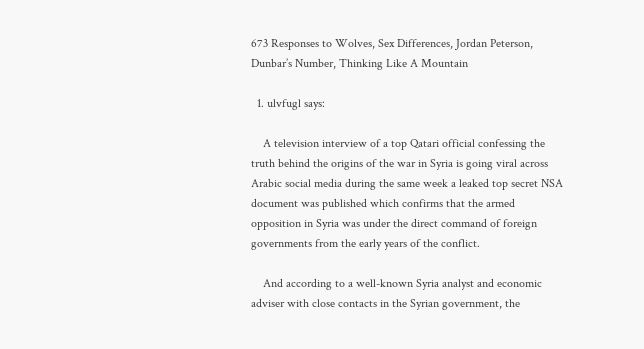673 Responses to Wolves, Sex Differences, Jordan Peterson, Dunbar’s Number, Thinking Like A Mountain

  1. ulvfugl says:

    A television interview of a top Qatari official confessing the truth behind the origins of the war in Syria is going viral across Arabic social media during the same week a leaked top secret NSA document was published which confirms that the armed opposition in Syria was under the direct command of foreign governments from the early years of the conflict.

    And according to a well-known Syria analyst and economic adviser with close contacts in the Syrian government, the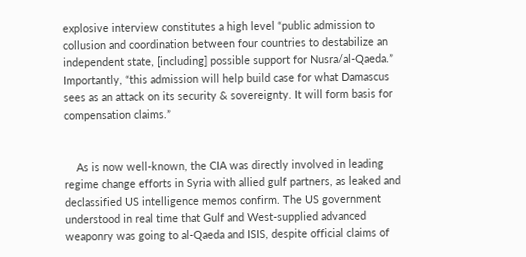explosive interview constitutes a high level “public admission to collusion and coordination between four countries to destabilize an independent state, [including] possible support for Nusra/al-Qaeda.” Importantly, “this admission will help build case for what Damascus sees as an attack on its security & sovereignty. It will form basis for compensation claims.”


    As is now well-known, the CIA was directly involved in leading regime change efforts in Syria with allied gulf partners, as leaked and declassified US intelligence memos confirm. The US government understood in real time that Gulf and West-supplied advanced weaponry was going to al-Qaeda and ISIS, despite official claims of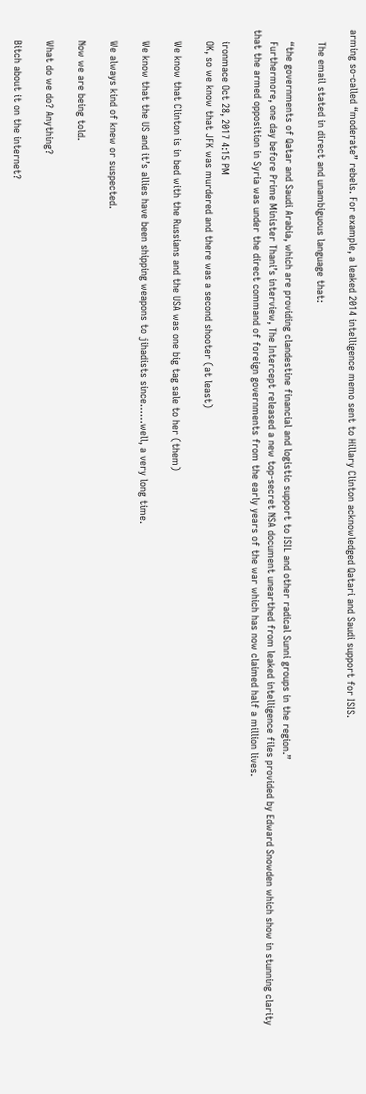arming so-called “moderate” rebels. For example, a leaked 2014 intelligence memo sent to Hillary Clinton acknowledged Qatari and Saudi support for ISIS.

    The email stated in direct and unambiguous language that:

    “the governments of Qatar and Saudi Arabia, which are providing clandestine financial and logistic support to ISIL and other radical Sunni groups in the region.”
    Furthermore, one day before Prime Minister Thani’s interview, The Intercept released a new top-secret NSA document unearthed from leaked intelligence files provided by Edward Snowden which show in stunning clarity that the armed opposition in Syria was under the direct command of foreign governments from the early years of the war which has now claimed half a million lives.

    ironmace Oct 28, 2017 4:15 PM
    OK, so we know that JFK was murdered and there was a second shooter (at least)

    We know that Clinton is in bed with the Russians and the USA was one big tag sale to her (them)

    We know that the US and it’s allies have been shipping weapons to jihadists since……well, a very long time.

    We always kind of knew or suspected.

    Now we are being told.

    What do we do? Anything?

    Bitch about it on the internet?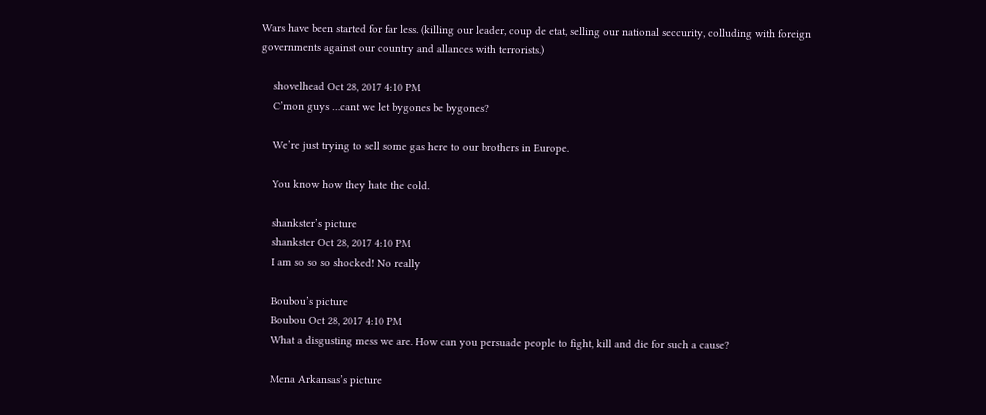Wars have been started for far less. (killing our leader, coup de etat, selling our national seccurity, colluding with foreign governments against our country and allances with terrorists.)

    shovelhead Oct 28, 2017 4:10 PM
    C’mon guys …cant we let bygones be bygones?

    We’re just trying to sell some gas here to our brothers in Europe.

    You know how they hate the cold.

    shankster’s picture
    shankster Oct 28, 2017 4:10 PM
    I am so so so shocked! No really

    Boubou’s picture
    Boubou Oct 28, 2017 4:10 PM
    What a disgusting mess we are. How can you persuade people to fight, kill and die for such a cause?

    Mena Arkansas’s picture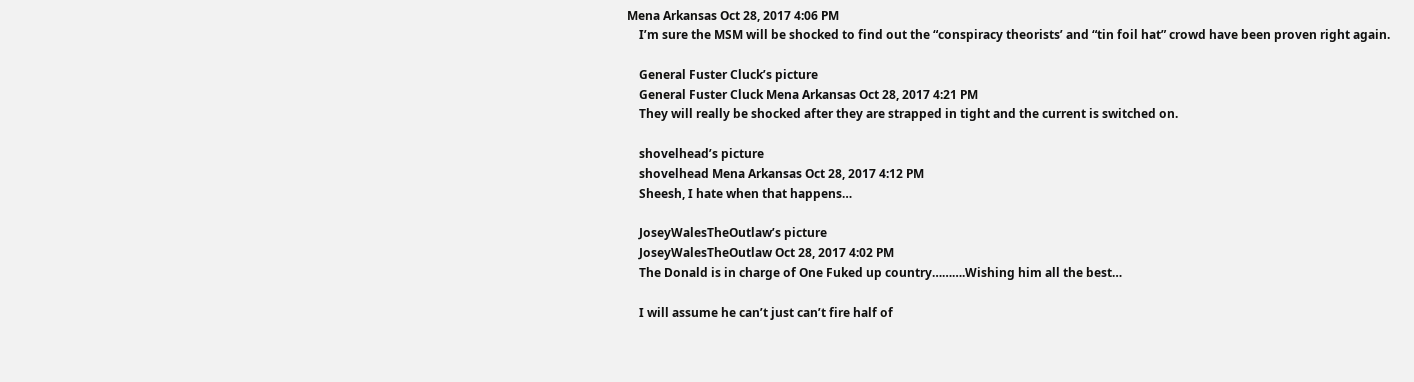Mena Arkansas Oct 28, 2017 4:06 PM
    I’m sure the MSM will be shocked to find out the “conspiracy theorists’ and “tin foil hat” crowd have been proven right again.

    General Fuster Cluck’s picture
    General Fuster Cluck Mena Arkansas Oct 28, 2017 4:21 PM
    They will really be shocked after they are strapped in tight and the current is switched on.

    shovelhead’s picture
    shovelhead Mena Arkansas Oct 28, 2017 4:12 PM
    Sheesh, I hate when that happens…

    JoseyWalesTheOutlaw’s picture
    JoseyWalesTheOutlaw Oct 28, 2017 4:02 PM
    The Donald is in charge of One Fuked up country……….Wishing him all the best…

    I will assume he can’t just can’t fire half of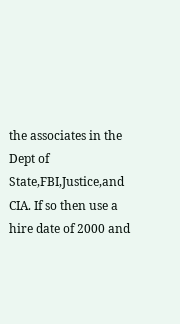the associates in the Dept of State,FBI,Justice,and CIA. If so then use a hire date of 2000 and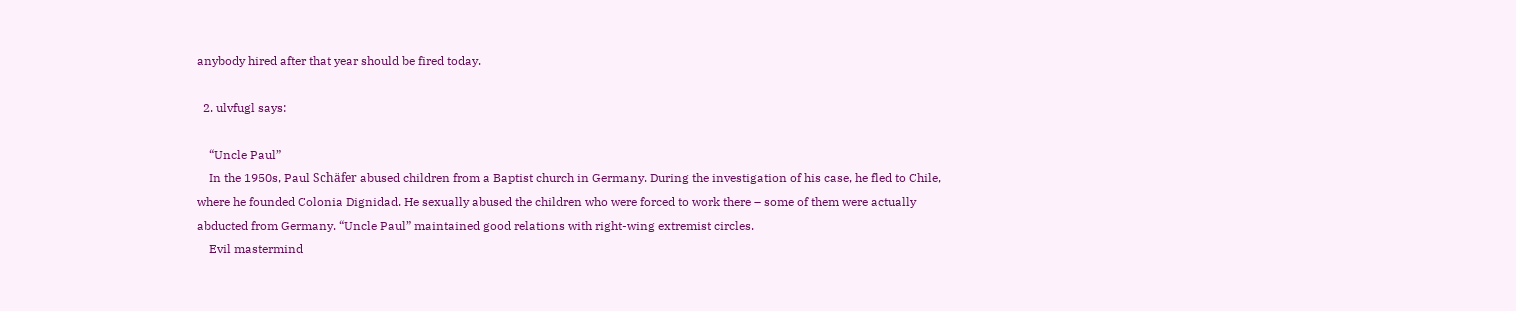anybody hired after that year should be fired today.

  2. ulvfugl says:

    “Uncle Paul”
    In the 1950s, Paul Schäfer abused children from a Baptist church in Germany. During the investigation of his case, he fled to Chile, where he founded Colonia Dignidad. He sexually abused the children who were forced to work there – some of them were actually abducted from Germany. “Uncle Paul” maintained good relations with right-wing extremist circles.
    Evil mastermind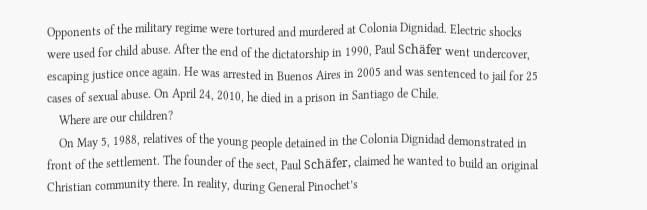Opponents of the military regime were tortured and murdered at Colonia Dignidad. Electric shocks were used for child abuse. After the end of the dictatorship in 1990, Paul Schäfer went undercover, escaping justice once again. He was arrested in Buenos Aires in 2005 and was sentenced to jail for 25 cases of sexual abuse. On April 24, 2010, he died in a prison in Santiago de Chile.
    Where are our children?
    On May 5, 1988, relatives of the young people detained in the Colonia Dignidad demonstrated in front of the settlement. The founder of the sect, Paul Schäfer, claimed he wanted to build an original Christian community there. In reality, during General Pinochet’s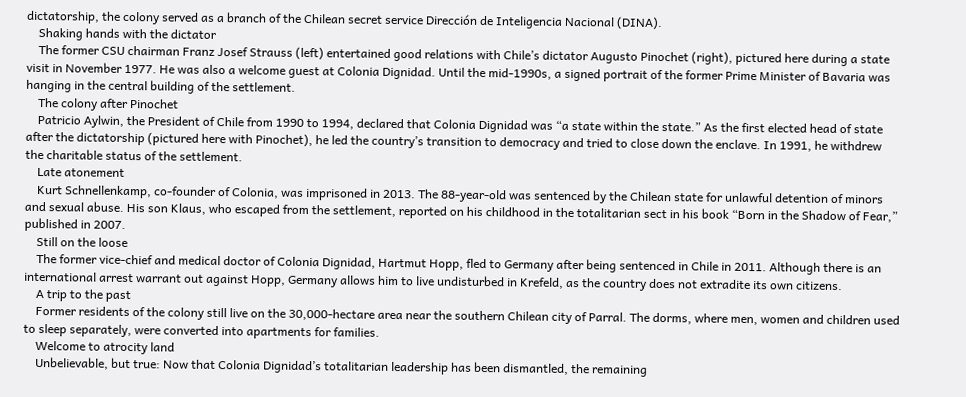dictatorship, the colony served as a branch of the Chilean secret service Dirección de Inteligencia Nacional (DINA).
    Shaking hands with the dictator
    The former CSU chairman Franz Josef Strauss (left) entertained good relations with Chile’s dictator Augusto Pinochet (right), pictured here during a state visit in November 1977. He was also a welcome guest at Colonia Dignidad. Until the mid-1990s, a signed portrait of the former Prime Minister of Bavaria was hanging in the central building of the settlement.
    The colony after Pinochet
    Patricio Aylwin, the President of Chile from 1990 to 1994, declared that Colonia Dignidad was “a state within the state.” As the first elected head of state after the dictatorship (pictured here with Pinochet), he led the country’s transition to democracy and tried to close down the enclave. In 1991, he withdrew the charitable status of the settlement.
    Late atonement
    Kurt Schnellenkamp, co-founder of Colonia, was imprisoned in 2013. The 88-year-old was sentenced by the Chilean state for unlawful detention of minors and sexual abuse. His son Klaus, who escaped from the settlement, reported on his childhood in the totalitarian sect in his book “Born in the Shadow of Fear,” published in 2007.
    Still on the loose
    The former vice-chief and medical doctor of Colonia Dignidad, Hartmut Hopp, fled to Germany after being sentenced in Chile in 2011. Although there is an international arrest warrant out against Hopp, Germany allows him to live undisturbed in Krefeld, as the country does not extradite its own citizens.
    A trip to the past
    Former residents of the colony still live on the 30,000-hectare area near the southern Chilean city of Parral. The dorms, where men, women and children used to sleep separately, were converted into apartments for families.
    Welcome to atrocity land
    Unbelievable, but true: Now that Colonia Dignidad’s totalitarian leadership has been dismantled, the remaining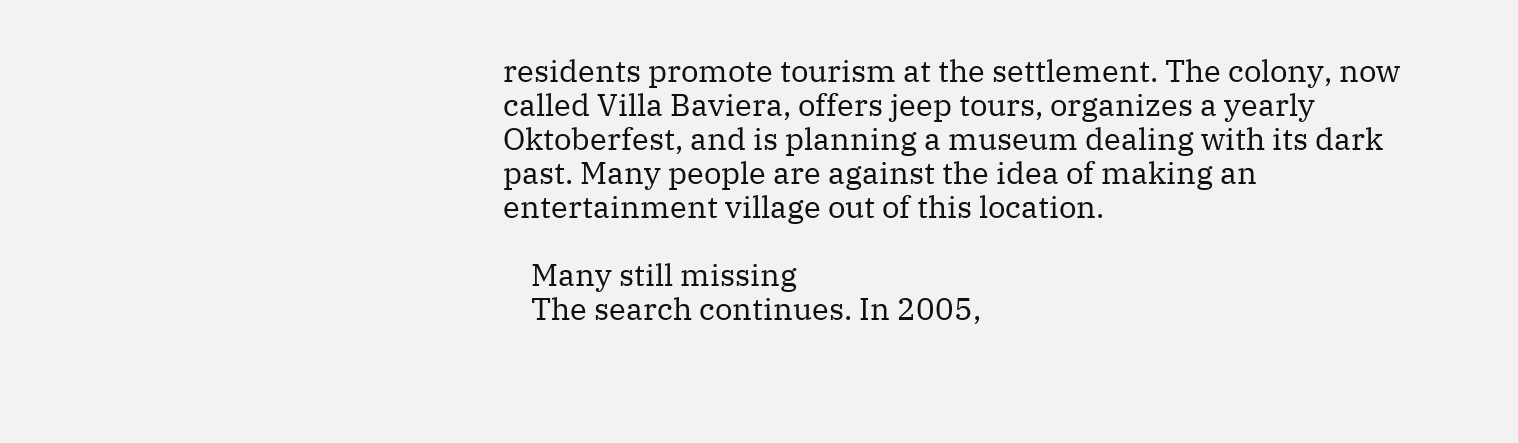residents promote tourism at the settlement. The colony, now called Villa Baviera, offers jeep tours, organizes a yearly Oktoberfest, and is planning a museum dealing with its dark past. Many people are against the idea of making an entertainment village out of this location.

    Many still missing
    The search continues. In 2005,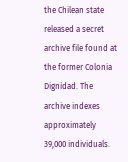the Chilean state released a secret archive file found at the former Colonia Dignidad. The archive indexes approximately 39,000 individuals.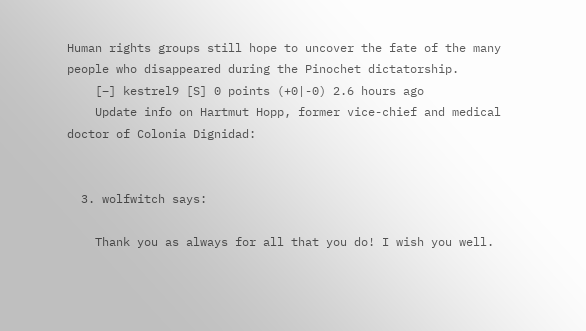Human rights groups still hope to uncover the fate of the many people who disappeared during the Pinochet dictatorship.
    [–] kestrel9 [S] 0 points (+0|-0) 2.6 hours ago
    Update info on Hartmut Hopp, former vice-chief and medical doctor of Colonia Dignidad:


  3. wolfwitch says:

    Thank you as always for all that you do! I wish you well.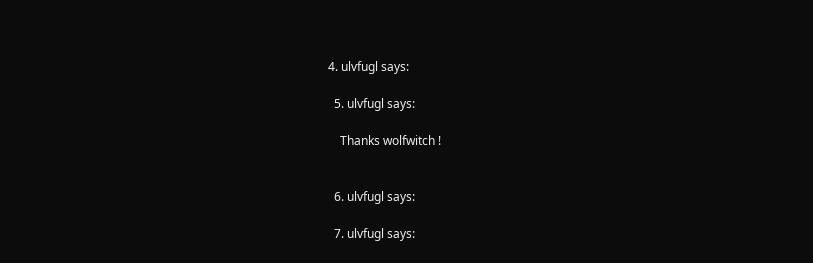4. ulvfugl says:

  5. ulvfugl says:

    Thanks wolfwitch !


  6. ulvfugl says:

  7. ulvfugl says: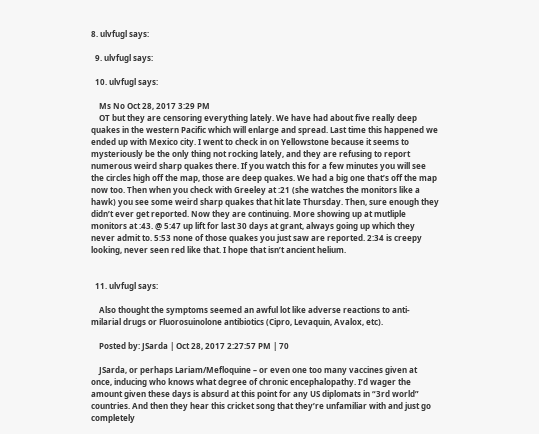8. ulvfugl says:

  9. ulvfugl says:

  10. ulvfugl says:

    Ms No Oct 28, 2017 3:29 PM
    OT but they are censoring everything lately. We have had about five really deep quakes in the western Pacific which will enlarge and spread. Last time this happened we ended up with Mexico city. I went to check in on Yellowstone because it seems to mysteriously be the only thing not rocking lately, and they are refusing to report numerous weird sharp quakes there. If you watch this for a few minutes you will see the circles high off the map, those are deep quakes. We had a big one that’s off the map now too. Then when you check with Greeley at :21 (she watches the monitors like a hawk) you see some weird sharp quakes that hit late Thursday. Then, sure enough they didn’t ever get reported. Now they are continuing. More showing up at mutliple monitors at :43. @ 5:47 up lift for last 30 days at grant, always going up which they never admit to. 5:53 none of those quakes you just saw are reported. 2:34 is creepy looking, never seen red like that. I hope that isn’t ancient helium.


  11. ulvfugl says:

    Also thought the symptoms seemed an awful lot like adverse reactions to anti-milarial drugs or Fluorosuinolone antibiotics (Cipro, Levaquin, Avalox, etc).

    Posted by: JSarda | Oct 28, 2017 2:27:57 PM | 70

    JSarda, or perhaps Lariam/Mefloquine – or even one too many vaccines given at once, inducing who knows what degree of chronic encephalopathy. I’d wager the amount given these days is absurd at this point for any US diplomats in “3rd world” countries. And then they hear this cricket song that they’re unfamiliar with and just go completely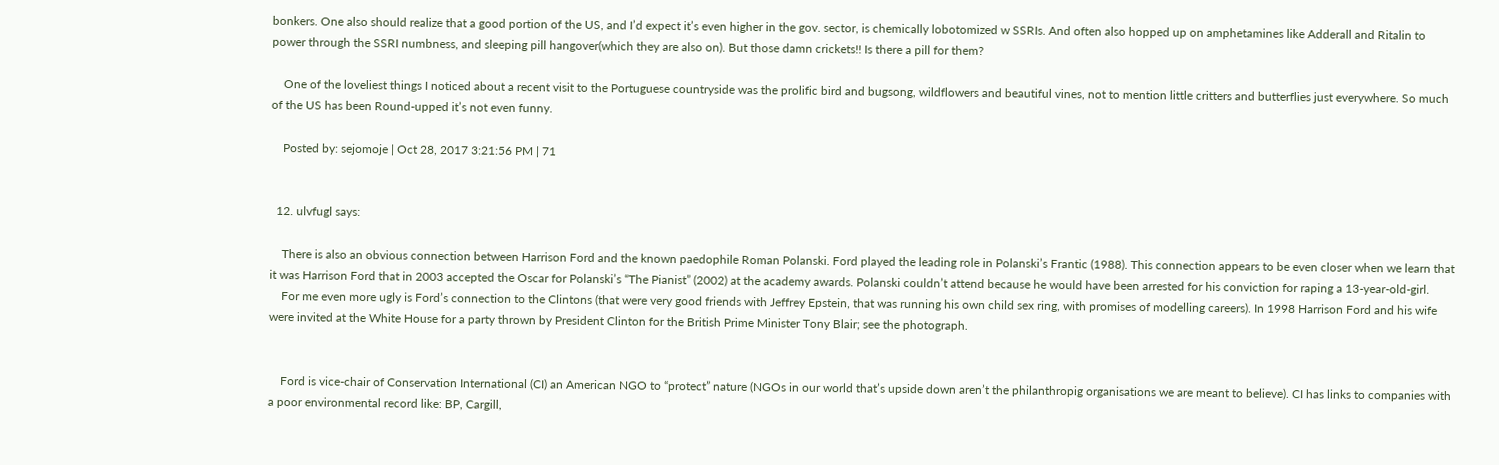bonkers. One also should realize that a good portion of the US, and I’d expect it’s even higher in the gov. sector, is chemically lobotomized w SSRIs. And often also hopped up on amphetamines like Adderall and Ritalin to power through the SSRI numbness, and sleeping pill hangover(which they are also on). But those damn crickets!! Is there a pill for them?

    One of the loveliest things I noticed about a recent visit to the Portuguese countryside was the prolific bird and bugsong, wildflowers and beautiful vines, not to mention little critters and butterflies just everywhere. So much of the US has been Round-upped it’s not even funny.

    Posted by: sejomoje | Oct 28, 2017 3:21:56 PM | 71


  12. ulvfugl says:

    There is also an obvious connection between Harrison Ford and the known paedophile Roman Polanski. Ford played the leading role in Polanski’s Frantic (1988). This connection appears to be even closer when we learn that it was Harrison Ford that in 2003 accepted the Oscar for Polanski’s “The Pianist” (2002) at the academy awards. Polanski couldn’t attend because he would have been arrested for his conviction for raping a 13-year-old-girl.
    For me even more ugly is Ford’s connection to the Clintons (that were very good friends with Jeffrey Epstein, that was running his own child sex ring, with promises of modelling careers). In 1998 Harrison Ford and his wife were invited at the White House for a party thrown by President Clinton for the British Prime Minister Tony Blair; see the photograph.


    Ford is vice-chair of Conservation International (CI) an American NGO to “protect” nature (NGOs in our world that’s upside down aren’t the philanthropig organisations we are meant to believe). CI has links to companies with a poor environmental record like: BP, Cargill,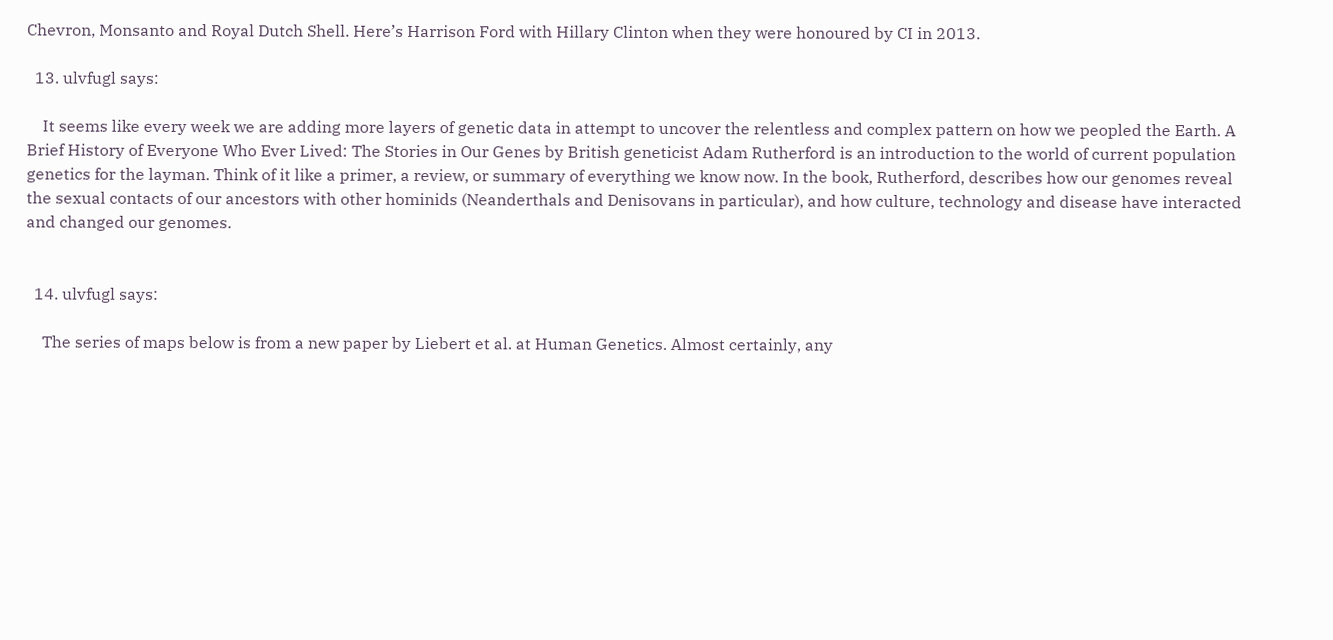Chevron, Monsanto and Royal Dutch Shell. Here’s Harrison Ford with Hillary Clinton when they were honoured by CI in 2013.

  13. ulvfugl says:

    It seems like every week we are adding more layers of genetic data in attempt to uncover the relentless and complex pattern on how we peopled the Earth. A Brief History of Everyone Who Ever Lived: The Stories in Our Genes by British geneticist Adam Rutherford is an introduction to the world of current population genetics for the layman. Think of it like a primer, a review, or summary of everything we know now. In the book, Rutherford, describes how our genomes reveal the sexual contacts of our ancestors with other hominids (Neanderthals and Denisovans in particular), and how culture, technology and disease have interacted and changed our genomes.


  14. ulvfugl says:

    The series of maps below is from a new paper by Liebert et al. at Human Genetics. Almost certainly, any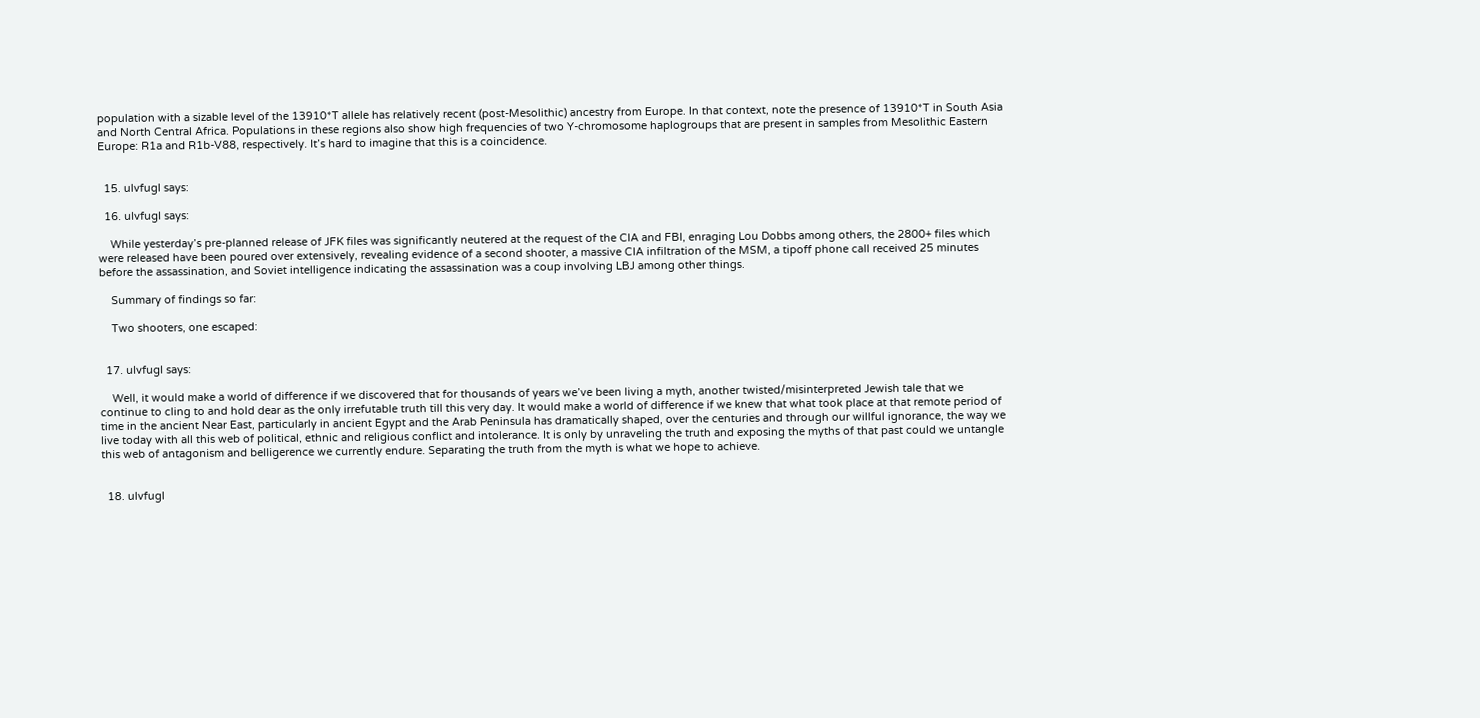population with a sizable level of the 13910*T allele has relatively recent (post-Mesolithic) ancestry from Europe. In that context, note the presence of 13910*T in South Asia and North Central Africa. Populations in these regions also show high frequencies of two Y-chromosome haplogroups that are present in samples from Mesolithic Eastern Europe: R1a and R1b-V88, respectively. It’s hard to imagine that this is a coincidence.


  15. ulvfugl says:

  16. ulvfugl says:

    While yesterday’s pre-planned release of JFK files was significantly neutered at the request of the CIA and FBI, enraging Lou Dobbs among others, the 2800+ files which were released have been poured over extensively, revealing evidence of a second shooter, a massive CIA infiltration of the MSM, a tipoff phone call received 25 minutes before the assassination, and Soviet intelligence indicating the assassination was a coup involving LBJ among other things.

    Summary of findings so far:

    Two shooters, one escaped:


  17. ulvfugl says:

    Well, it would make a world of difference if we discovered that for thousands of years we’ve been living a myth, another twisted/misinterpreted Jewish tale that we continue to cling to and hold dear as the only irrefutable truth till this very day. It would make a world of difference if we knew that what took place at that remote period of time in the ancient Near East, particularly in ancient Egypt and the Arab Peninsula has dramatically shaped, over the centuries and through our willful ignorance, the way we live today with all this web of political, ethnic and religious conflict and intolerance. It is only by unraveling the truth and exposing the myths of that past could we untangle this web of antagonism and belligerence we currently endure. Separating the truth from the myth is what we hope to achieve.


  18. ulvfugl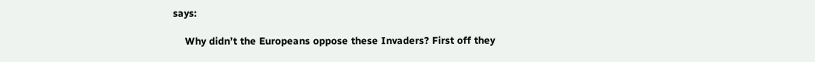says:

    Why didn’t the Europeans oppose these Invaders? First off they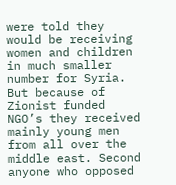were told they would be receiving women and children in much smaller number for Syria. But because of Zionist funded NGO’s they received mainly young men from all over the middle east. Second anyone who opposed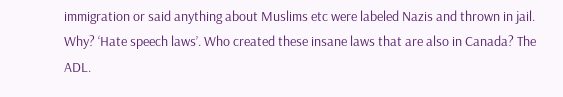immigration or said anything about Muslims etc were labeled Nazis and thrown in jail. Why? ‘Hate speech laws’. Who created these insane laws that are also in Canada? The ADL.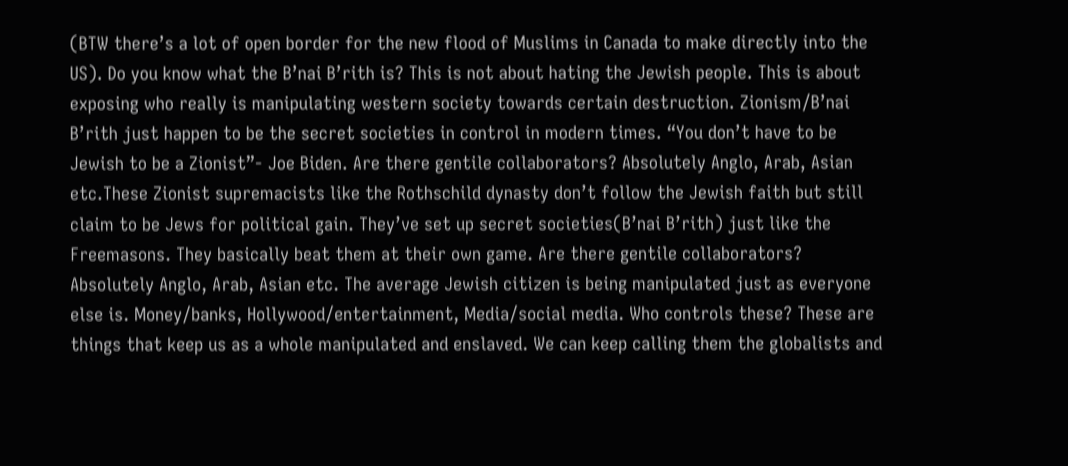(BTW there’s a lot of open border for the new flood of Muslims in Canada to make directly into the US). Do you know what the B’nai B’rith is? This is not about hating the Jewish people. This is about exposing who really is manipulating western society towards certain destruction. Zionism/B’nai B’rith just happen to be the secret societies in control in modern times. “You don’t have to be Jewish to be a Zionist”- Joe Biden. Are there gentile collaborators? Absolutely Anglo, Arab, Asian etc.These Zionist supremacists like the Rothschild dynasty don’t follow the Jewish faith but still claim to be Jews for political gain. They’ve set up secret societies(B’nai B’rith) just like the Freemasons. They basically beat them at their own game. Are there gentile collaborators? Absolutely Anglo, Arab, Asian etc. The average Jewish citizen is being manipulated just as everyone else is. Money/banks, Hollywood/entertainment, Media/social media. Who controls these? These are things that keep us as a whole manipulated and enslaved. We can keep calling them the globalists and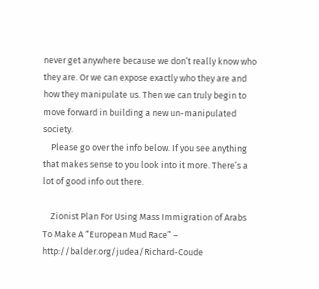never get anywhere because we don’t really know who they are. Or we can expose exactly who they are and how they manipulate us. Then we can truly begin to move forward in building a new un-manipulated society.
    Please go over the info below. If you see anything that makes sense to you look into it more. There’s a lot of good info out there.

    Zionist Plan For Using Mass Immigration of Arabs To Make A “European Mud Race” – http://balder.org/judea/Richard-Coude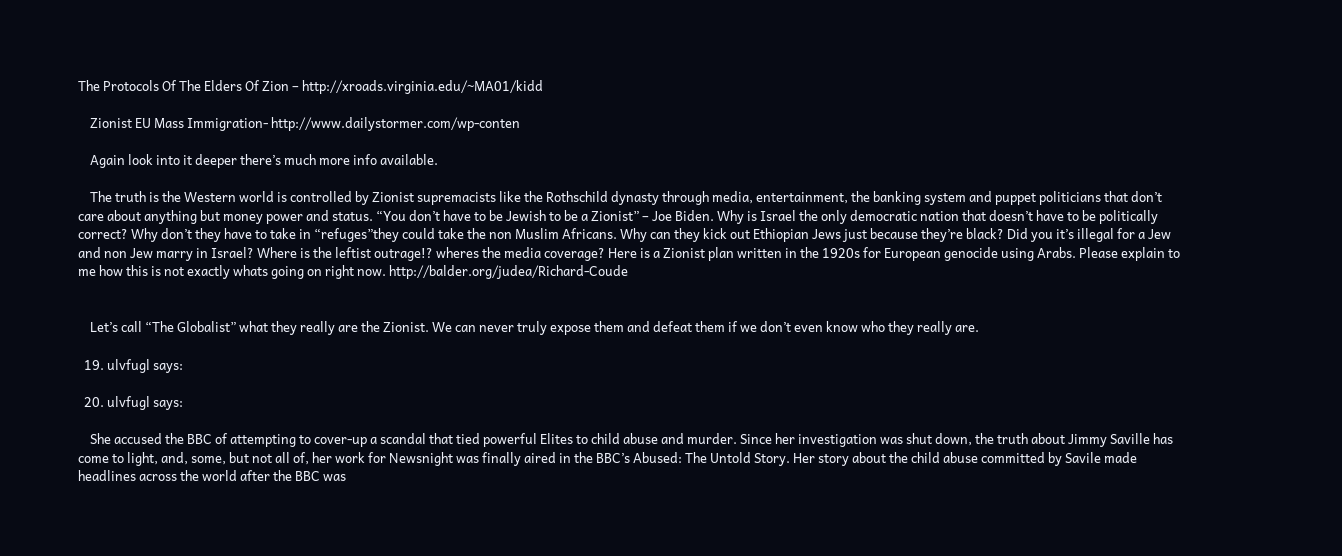The Protocols Of The Elders Of Zion – http://xroads.virginia.edu/~MA01/kidd

    Zionist EU Mass Immigration- http://www.dailystormer.com/wp-conten

    Again look into it deeper there’s much more info available.

    The truth is the Western world is controlled by Zionist supremacists like the Rothschild dynasty through media, entertainment, the banking system and puppet politicians that don’t care about anything but money power and status. “You don’t have to be Jewish to be a Zionist” – Joe Biden. Why is Israel the only democratic nation that doesn’t have to be politically correct? Why don’t they have to take in “refuges”they could take the non Muslim Africans. Why can they kick out Ethiopian Jews just because they’re black? Did you it’s illegal for a Jew and non Jew marry in Israel? Where is the leftist outrage!? wheres the media coverage? Here is a Zionist plan written in the 1920s for European genocide using Arabs. Please explain to me how this is not exactly whats going on right now. http://balder.org/judea/Richard-Coude


    Let’s call “The Globalist” what they really are the Zionist. We can never truly expose them and defeat them if we don’t even know who they really are.

  19. ulvfugl says:

  20. ulvfugl says:

    She accused the BBC of attempting to cover-up a scandal that tied powerful Elites to child abuse and murder. Since her investigation was shut down, the truth about Jimmy Saville has come to light, and, some, but not all of, her work for Newsnight was finally aired in the BBC’s Abused: The Untold Story. Her story about the child abuse committed by Savile made headlines across the world after the BBC was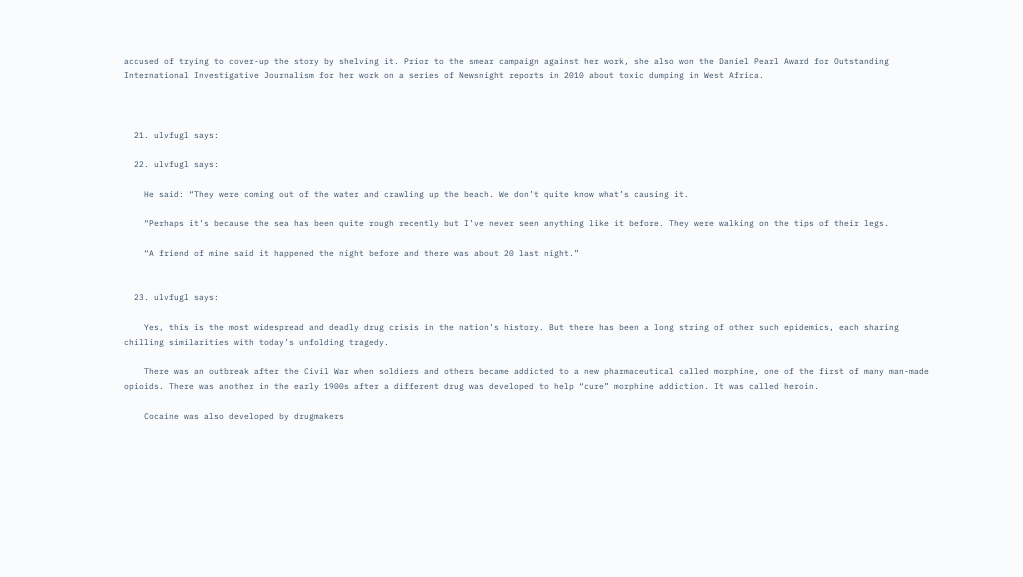accused of trying to cover-up the story by shelving it. Prior to the smear campaign against her work, she also won the Daniel Pearl Award for Outstanding International Investigative Journalism for her work on a series of Newsnight reports in 2010 about toxic dumping in West Africa.



  21. ulvfugl says:

  22. ulvfugl says:

    He said: “They were coming out of the water and crawling up the beach. We don’t quite know what’s causing it.

    “Perhaps it’s because the sea has been quite rough recently but I’ve never seen anything like it before. They were walking on the tips of their legs.

    “A friend of mine said it happened the night before and there was about 20 last night.”


  23. ulvfugl says:

    Yes, this is the most widespread and deadly drug crisis in the nation’s history. But there has been a long string of other such epidemics, each sharing chilling similarities with today’s unfolding tragedy.

    There was an outbreak after the Civil War when soldiers and others became addicted to a new pharmaceutical called morphine, one of the first of many man-made opioids. There was another in the early 1900s after a different drug was developed to help “cure” morphine addiction. It was called heroin.

    Cocaine was also developed by drugmakers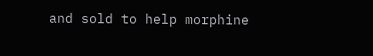and sold to help morphine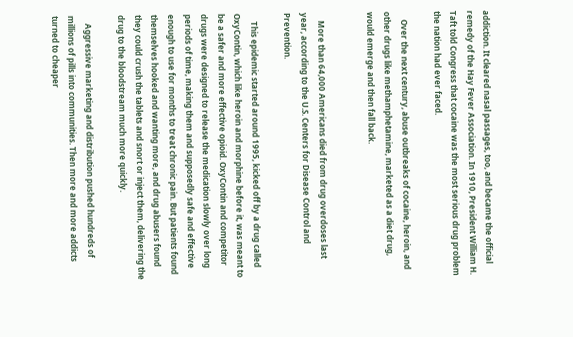addiction. It cleared nasal passages, too, and became the official remedy of the Hay Fever Association. In 1910, President William H. Taft told Congress that cocaine was the most serious drug problem the nation had ever faced.

    Over the next century, abuse outbreaks of cocaine, heroin, and other drugs like methamphetamine, marketed as a diet drug, would emerge and then fall back.


    More than 64,000 Americans died from drug overdoses last year, according to the U.S. Centers for Disease Control and Prevention.

    This epidemic started around 1995, kicked off by a drug called OxyContin, which like heroin and morphine before it, was meant to be a safer and more effective opioid. OxyContin and competitor drugs were designed to release the medication slowly over long periods of time, making them and supposedly safe and effective enough to use for months to treat chronic pain. But patients found themselves hooked and wanting more, and drug abusers found they could crush the tablets and snort or inject them, delivering the drug to the bloodstream much more quickly.

    Aggressive marketing and distribution pushed hundreds of millions of pills into communities. Then more and more addicts turned to cheaper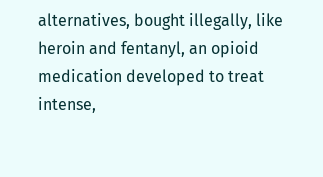alternatives, bought illegally, like heroin and fentanyl, an opioid medication developed to treat intense,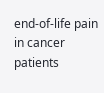end-of-life pain in cancer patients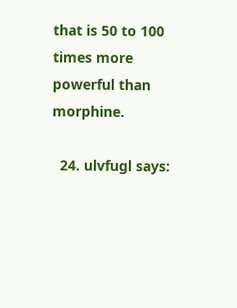that is 50 to 100 times more powerful than morphine.

  24. ulvfugl says: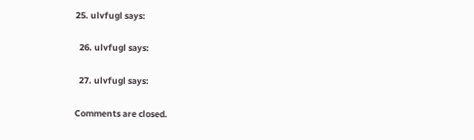25. ulvfugl says:

  26. ulvfugl says:

  27. ulvfugl says:

Comments are closed.